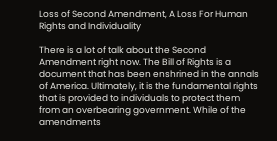Loss of Second Amendment, A Loss For Human Rights and Individuality

There is a lot of talk about the Second Amendment right now. The Bill of Rights is a document that has been enshrined in the annals of America. Ultimately, it is the fundamental rights that is provided to individuals to protect them from an overbearing government. While of the amendments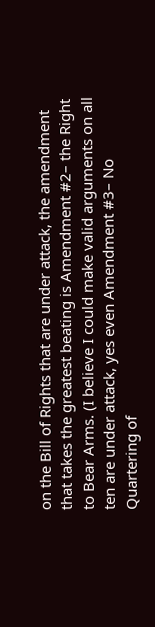on the Bill of Rights that are under attack, the amendment that takes the greatest beating is Amendment #2– the Right to Bear Arms. (I believe I could make valid arguments on all ten are under attack, yes even Amendment #3– No Quartering of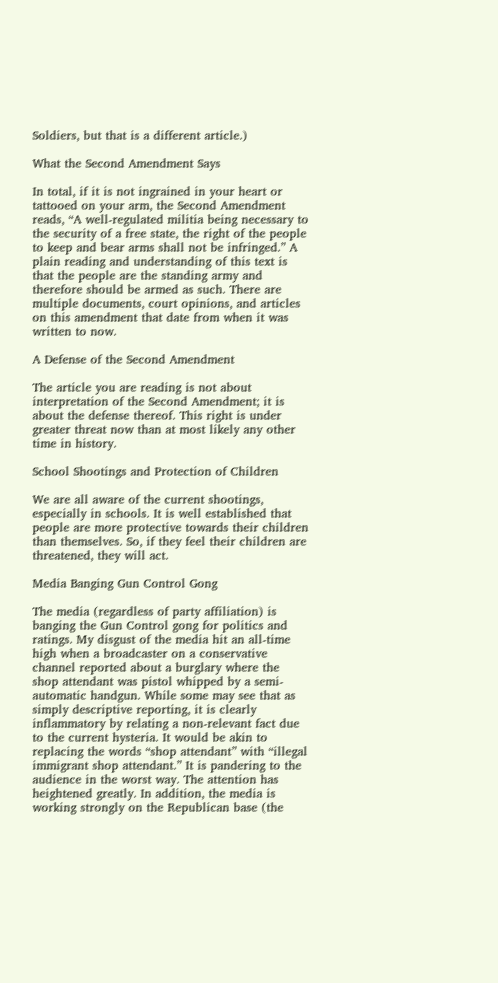Soldiers, but that is a different article.)

What the Second Amendment Says

In total, if it is not ingrained in your heart or tattooed on your arm, the Second Amendment reads, “A well-regulated militia being necessary to the security of a free state, the right of the people to keep and bear arms shall not be infringed.” A plain reading and understanding of this text is that the people are the standing army and therefore should be armed as such. There are multiple documents, court opinions, and articles on this amendment that date from when it was written to now.

A Defense of the Second Amendment

The article you are reading is not about interpretation of the Second Amendment; it is about the defense thereof. This right is under greater threat now than at most likely any other time in history.

School Shootings and Protection of Children

We are all aware of the current shootings, especially in schools. It is well established that people are more protective towards their children than themselves. So, if they feel their children are threatened, they will act.

Media Banging Gun Control Gong

The media (regardless of party affiliation) is banging the Gun Control gong for politics and ratings. My disgust of the media hit an all-time high when a broadcaster on a conservative channel reported about a burglary where the shop attendant was pistol whipped by a semi-automatic handgun. While some may see that as simply descriptive reporting, it is clearly inflammatory by relating a non-relevant fact due to the current hysteria. It would be akin to replacing the words “shop attendant” with “illegal immigrant shop attendant.” It is pandering to the audience in the worst way. The attention has heightened greatly. In addition, the media is working strongly on the Republican base (the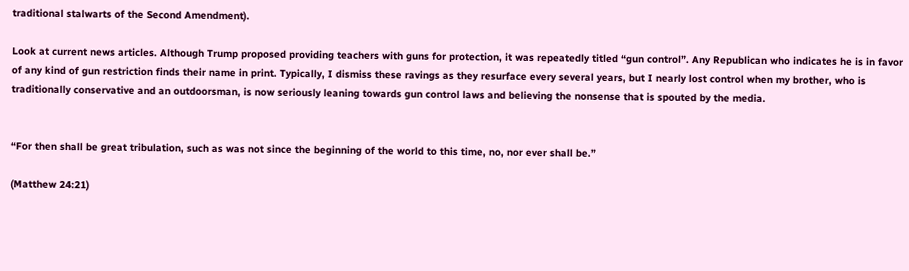traditional stalwarts of the Second Amendment).

Look at current news articles. Although Trump proposed providing teachers with guns for protection, it was repeatedly titled “gun control”. Any Republican who indicates he is in favor of any kind of gun restriction finds their name in print. Typically, I dismiss these ravings as they resurface every several years, but I nearly lost control when my brother, who is traditionally conservative and an outdoorsman, is now seriously leaning towards gun control laws and believing the nonsense that is spouted by the media.


“For then shall be great tribulation, such as was not since the beginning of the world to this time, no, nor ever shall be.”

(Matthew 24:21)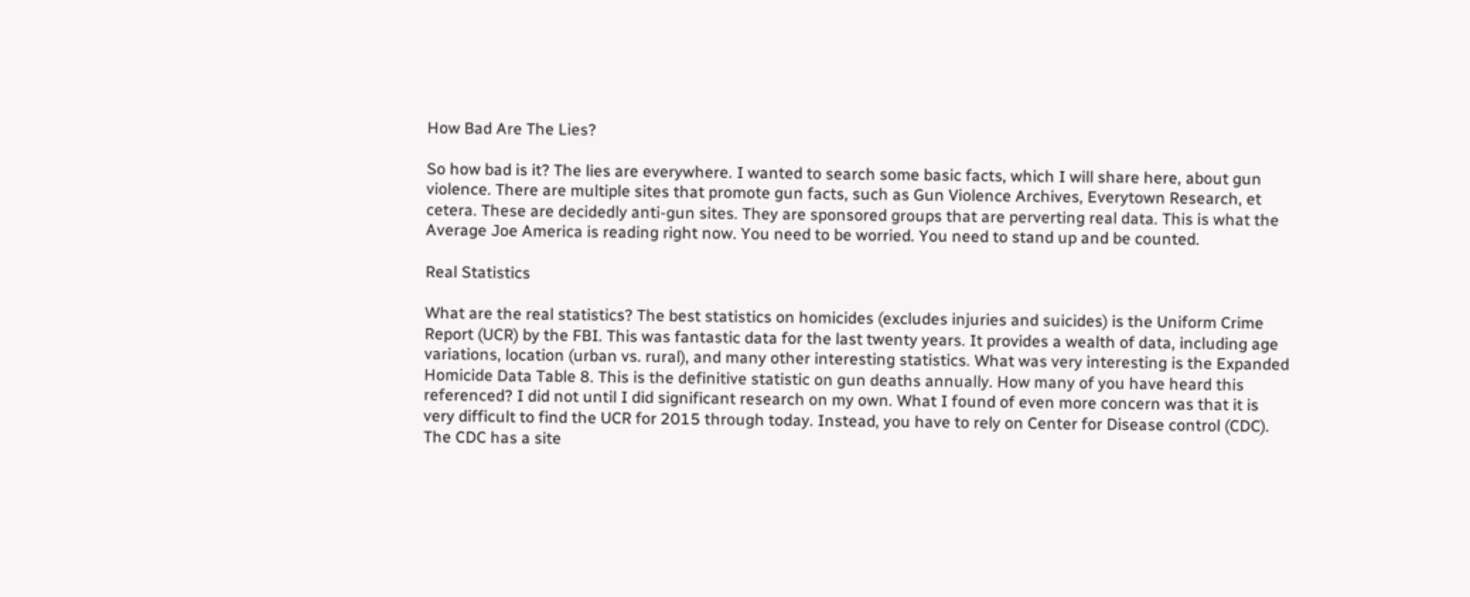How Bad Are The Lies?

So how bad is it? The lies are everywhere. I wanted to search some basic facts, which I will share here, about gun violence. There are multiple sites that promote gun facts, such as Gun Violence Archives, Everytown Research, et cetera. These are decidedly anti-gun sites. They are sponsored groups that are perverting real data. This is what the Average Joe America is reading right now. You need to be worried. You need to stand up and be counted.

Real Statistics

What are the real statistics? The best statistics on homicides (excludes injuries and suicides) is the Uniform Crime Report (UCR) by the FBI. This was fantastic data for the last twenty years. It provides a wealth of data, including age variations, location (urban vs. rural), and many other interesting statistics. What was very interesting is the Expanded Homicide Data Table 8. This is the definitive statistic on gun deaths annually. How many of you have heard this referenced? I did not until I did significant research on my own. What I found of even more concern was that it is very difficult to find the UCR for 2015 through today. Instead, you have to rely on Center for Disease control (CDC). The CDC has a site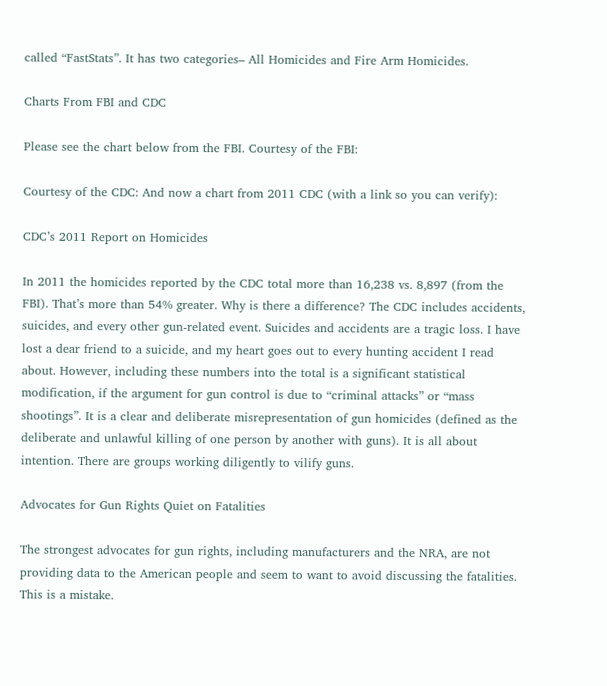called “FastStats”. It has two categories– All Homicides and Fire Arm Homicides.

Charts From FBI and CDC

Please see the chart below from the FBI. Courtesy of the FBI:

Courtesy of the CDC: And now a chart from 2011 CDC (with a link so you can verify):

CDC’s 2011 Report on Homicides

In 2011 the homicides reported by the CDC total more than 16,238 vs. 8,897 (from the FBI). That’s more than 54% greater. Why is there a difference? The CDC includes accidents, suicides, and every other gun-related event. Suicides and accidents are a tragic loss. I have lost a dear friend to a suicide, and my heart goes out to every hunting accident I read about. However, including these numbers into the total is a significant statistical modification, if the argument for gun control is due to “criminal attacks” or “mass shootings”. It is a clear and deliberate misrepresentation of gun homicides (defined as the deliberate and unlawful killing of one person by another with guns). It is all about intention. There are groups working diligently to vilify guns.

Advocates for Gun Rights Quiet on Fatalities

The strongest advocates for gun rights, including manufacturers and the NRA, are not providing data to the American people and seem to want to avoid discussing the fatalities. This is a mistake.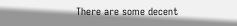There are some decent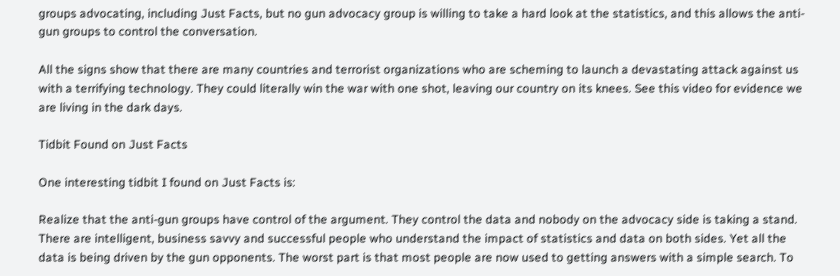groups advocating, including Just Facts, but no gun advocacy group is willing to take a hard look at the statistics, and this allows the anti-gun groups to control the conversation.

All the signs show that there are many countries and terrorist organizations who are scheming to launch a devastating attack against us with a terrifying technology. They could literally win the war with one shot, leaving our country on its knees. See this video for evidence we are living in the dark days.

Tidbit Found on Just Facts

One interesting tidbit I found on Just Facts is:

Realize that the anti-gun groups have control of the argument. They control the data and nobody on the advocacy side is taking a stand. There are intelligent, business savvy and successful people who understand the impact of statistics and data on both sides. Yet all the data is being driven by the gun opponents. The worst part is that most people are now used to getting answers with a simple search. To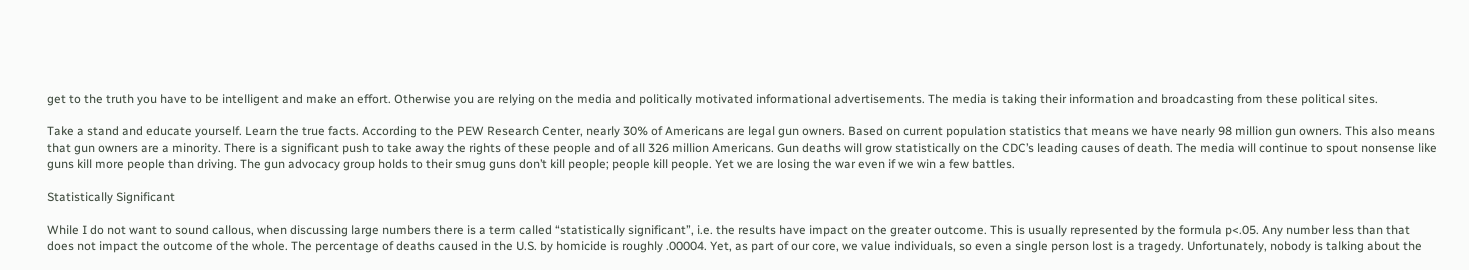get to the truth you have to be intelligent and make an effort. Otherwise you are relying on the media and politically motivated informational advertisements. The media is taking their information and broadcasting from these political sites.

Take a stand and educate yourself. Learn the true facts. According to the PEW Research Center, nearly 30% of Americans are legal gun owners. Based on current population statistics that means we have nearly 98 million gun owners. This also means that gun owners are a minority. There is a significant push to take away the rights of these people and of all 326 million Americans. Gun deaths will grow statistically on the CDC’s leading causes of death. The media will continue to spout nonsense like guns kill more people than driving. The gun advocacy group holds to their smug guns don’t kill people; people kill people. Yet we are losing the war even if we win a few battles.

Statistically Significant

While I do not want to sound callous, when discussing large numbers there is a term called “statistically significant”, i.e. the results have impact on the greater outcome. This is usually represented by the formula p<.05. Any number less than that does not impact the outcome of the whole. The percentage of deaths caused in the U.S. by homicide is roughly .00004. Yet, as part of our core, we value individuals, so even a single person lost is a tragedy. Unfortunately, nobody is talking about the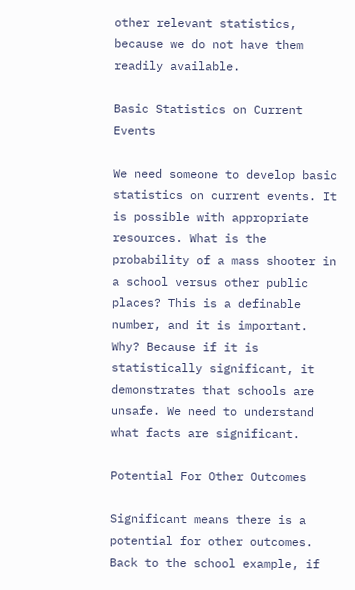other relevant statistics, because we do not have them readily available.

Basic Statistics on Current Events

We need someone to develop basic statistics on current events. It is possible with appropriate resources. What is the probability of a mass shooter in a school versus other public places? This is a definable number, and it is important. Why? Because if it is statistically significant, it demonstrates that schools are unsafe. We need to understand what facts are significant.

Potential For Other Outcomes

Significant means there is a potential for other outcomes. Back to the school example, if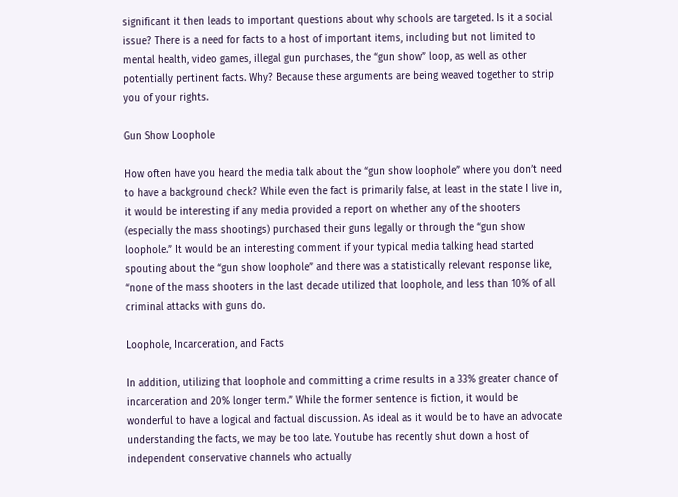significant it then leads to important questions about why schools are targeted. Is it a social issue? There is a need for facts to a host of important items, including but not limited to mental health, video games, illegal gun purchases, the “gun show” loop, as well as other potentially pertinent facts. Why? Because these arguments are being weaved together to strip you of your rights.

Gun Show Loophole

How often have you heard the media talk about the “gun show loophole” where you don’t need to have a background check? While even the fact is primarily false, at least in the state I live in, it would be interesting if any media provided a report on whether any of the shooters (especially the mass shootings) purchased their guns legally or through the “gun show loophole.” It would be an interesting comment if your typical media talking head started spouting about the “gun show loophole” and there was a statistically relevant response like, “none of the mass shooters in the last decade utilized that loophole, and less than 10% of all criminal attacks with guns do.

Loophole, Incarceration, and Facts

In addition, utilizing that loophole and committing a crime results in a 33% greater chance of incarceration and 20% longer term.” While the former sentence is fiction, it would be wonderful to have a logical and factual discussion. As ideal as it would be to have an advocate understanding the facts, we may be too late. Youtube has recently shut down a host of independent conservative channels who actually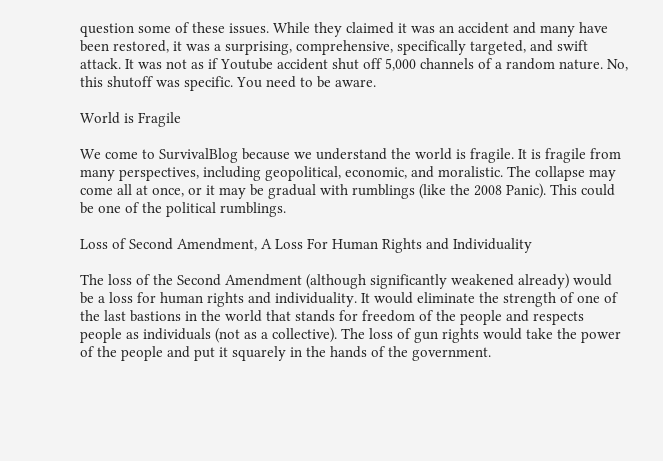question some of these issues. While they claimed it was an accident and many have been restored, it was a surprising, comprehensive, specifically targeted, and swift attack. It was not as if Youtube accident shut off 5,000 channels of a random nature. No, this shutoff was specific. You need to be aware.

World is Fragile

We come to SurvivalBlog because we understand the world is fragile. It is fragile from many perspectives, including geopolitical, economic, and moralistic. The collapse may come all at once, or it may be gradual with rumblings (like the 2008 Panic). This could be one of the political rumblings.

Loss of Second Amendment, A Loss For Human Rights and Individuality

The loss of the Second Amendment (although significantly weakened already) would be a loss for human rights and individuality. It would eliminate the strength of one of the last bastions in the world that stands for freedom of the people and respects people as individuals (not as a collective). The loss of gun rights would take the power of the people and put it squarely in the hands of the government.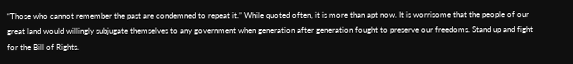“Those who cannot remember the past are condemned to repeat it.” While quoted often, it is more than apt now. It is worrisome that the people of our great land would willingly subjugate themselves to any government when generation after generation fought to preserve our freedoms. Stand up and fight for the Bill of Rights.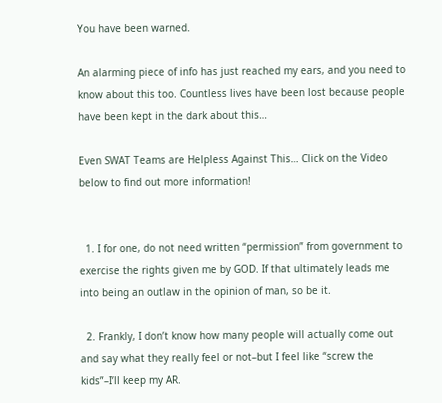You have been warned.

An alarming piece of info has just reached my ears, and you need to know about this too. Countless lives have been lost because people have been kept in the dark about this…

Even SWAT Teams are Helpless Against This… Click on the Video below to find out more information!


  1. I for one, do not need written “permission” from government to exercise the rights given me by GOD. If that ultimately leads me into being an outlaw in the opinion of man, so be it.

  2. Frankly, I don’t know how many people will actually come out and say what they really feel or not–but I feel like “screw the kids”–I’ll keep my AR.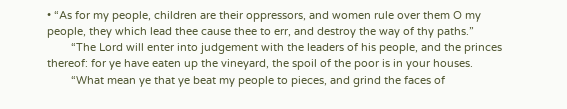• “As for my people, children are their oppressors, and women rule over them O my people, they which lead thee cause thee to err, and destroy the way of thy paths.”
        “The Lord will enter into judgement with the leaders of his people, and the princes thereof: for ye have eaten up the vineyard, the spoil of the poor is in your houses.
        “What mean ye that ye beat my people to pieces, and grind the faces of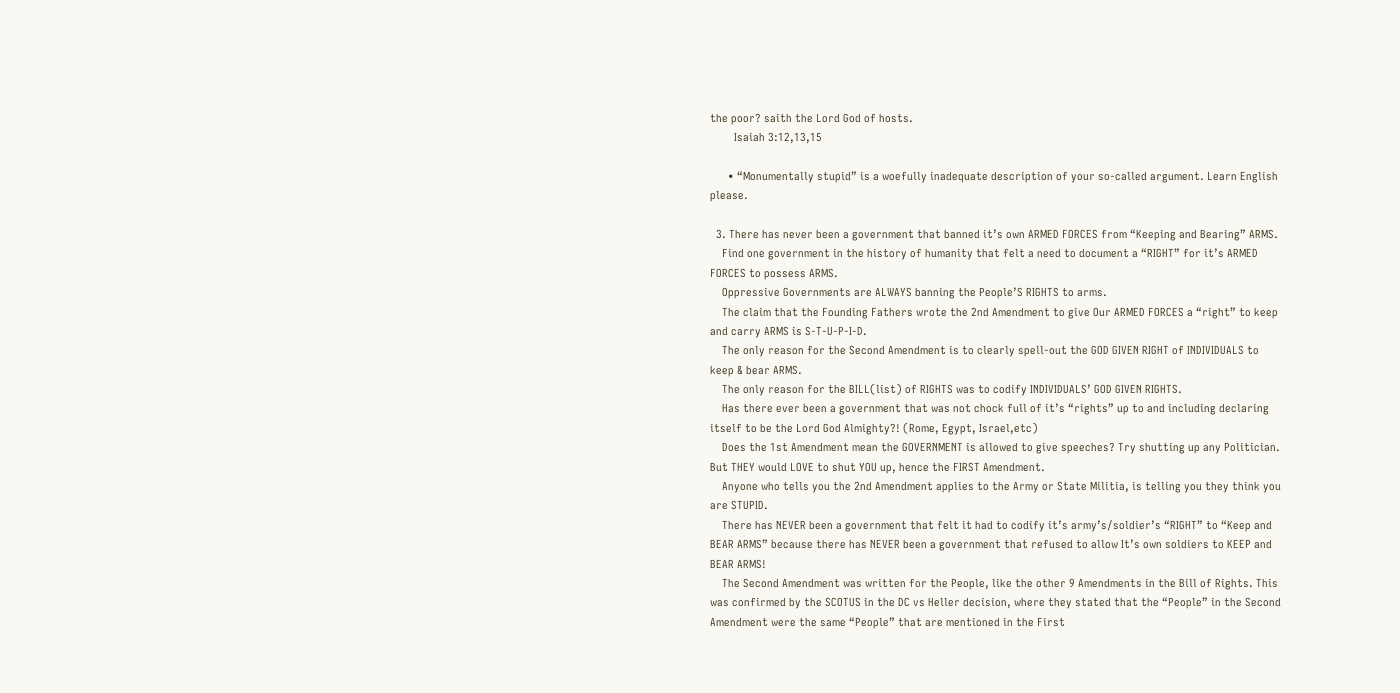the poor? saith the Lord God of hosts.
        Isaiah 3:12,13,15

      • “Monumentally stupid” is a woefully inadequate description of your so-called argument. Learn English please.

  3. There has never been a government that banned it’s own ARMED FORCES from “Keeping and Bearing” ARMS.
    Find one government in the history of humanity that felt a need to document a “RIGHT” for it’s ARMED FORCES to possess ARMS.
    Oppressive Governments are ALWAYS banning the People’S RIGHTS to arms.
    The claim that the Founding Fathers wrote the 2nd Amendment to give Our ARMED FORCES a “right” to keep and carry ARMS is S-T-U-P-I-D.
    The only reason for the Second Amendment is to clearly spell-out the GOD GIVEN RIGHT of INDIVIDUALS to keep & bear ARMS.
    The only reason for the BILL(list) of RIGHTS was to codify INDIVIDUALS’ GOD GIVEN RIGHTS.
    Has there ever been a government that was not chock full of it’s “rights” up to and including declaring itself to be the Lord God Almighty?! (Rome, Egypt, Israel,etc)
    Does the 1st Amendment mean the GOVERNMENT is allowed to give speeches? Try shutting up any Politician. But THEY would LOVE to shut YOU up, hence the FIRST Amendment.
    Anyone who tells you the 2nd Amendment applies to the Army or State Militia, is telling you they think you are STUPID.
    There has NEVER been a government that felt it had to codify it’s army’s/soldier’s “RIGHT” to “Keep and BEAR ARMS” because there has NEVER been a government that refused to allow It’s own soldiers to KEEP and BEAR ARMS!
    The Second Amendment was written for the People, like the other 9 Amendments in the Bill of Rights. This was confirmed by the SCOTUS in the DC vs Heller decision, where they stated that the “People” in the Second Amendment were the same “People” that are mentioned in the First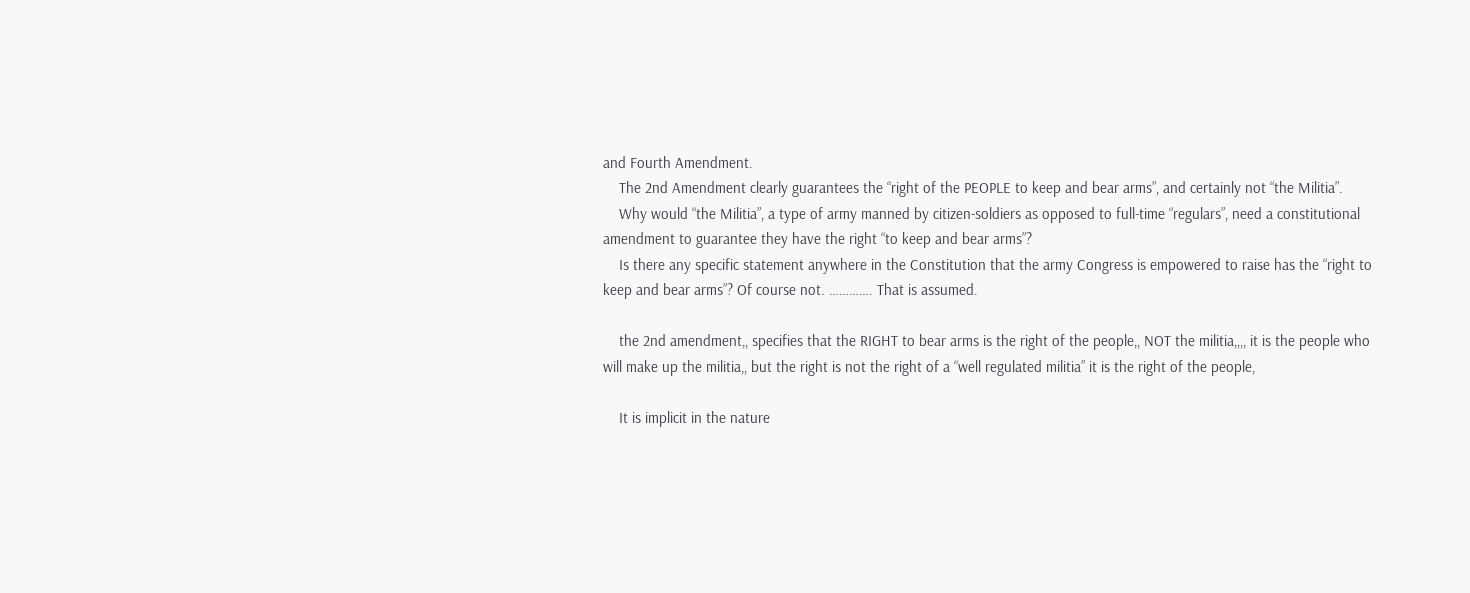and Fourth Amendment.
    The 2nd Amendment clearly guarantees the “right of the PEOPLE to keep and bear arms”, and certainly not “the Militia”.
    Why would “the Militia”, a type of army manned by citizen-soldiers as opposed to full-time “regulars”, need a constitutional amendment to guarantee they have the right “to keep and bear arms”?
    Is there any specific statement anywhere in the Constitution that the army Congress is empowered to raise has the “right to keep and bear arms”? Of course not. …………. That is assumed.

    the 2nd amendment,, specifies that the RIGHT to bear arms is the right of the people,, NOT the militia,,,, it is the people who will make up the militia,, but the right is not the right of a “well regulated militia” it is the right of the people,

    It is implicit in the nature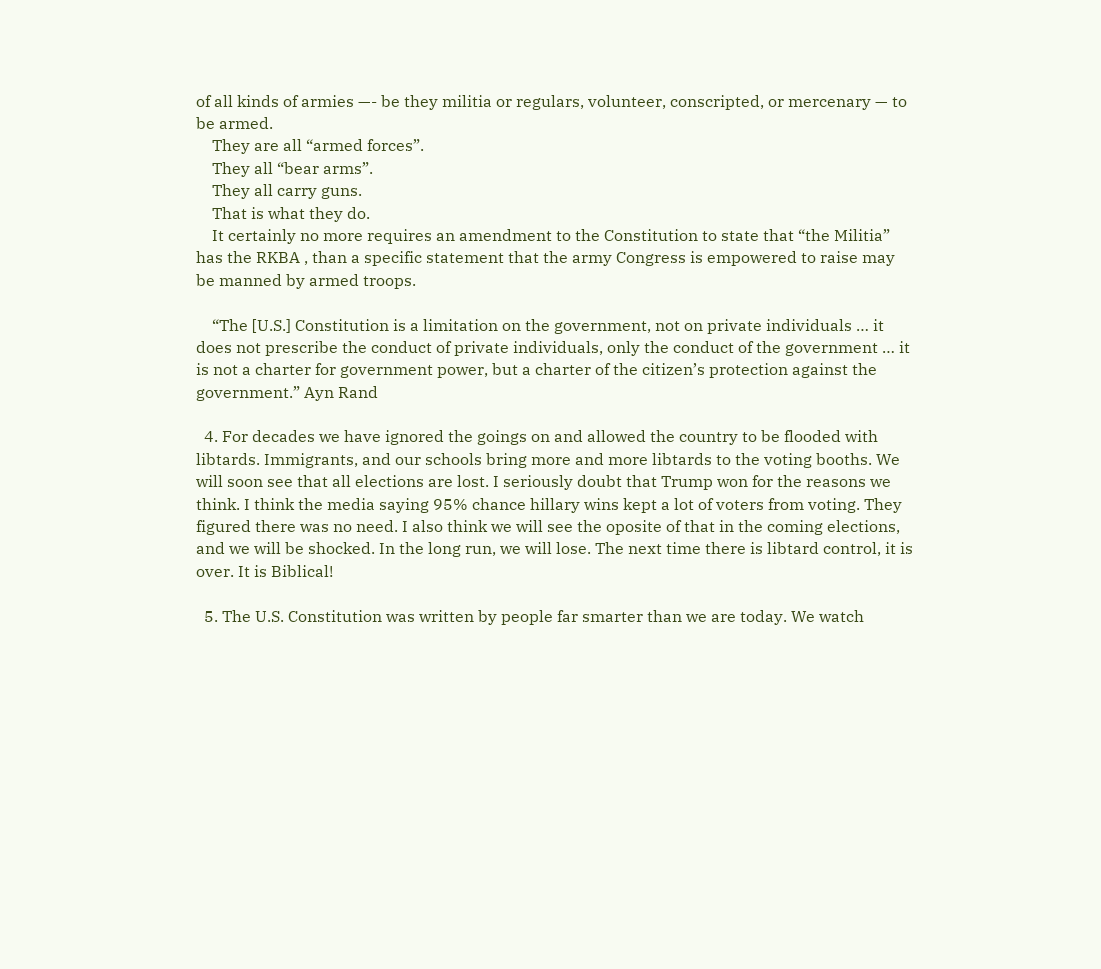of all kinds of armies —- be they militia or regulars, volunteer, conscripted, or mercenary — to be armed.
    They are all “armed forces”.
    They all “bear arms”.
    They all carry guns.
    That is what they do.
    It certainly no more requires an amendment to the Constitution to state that “the Militia” has the RKBA , than a specific statement that the army Congress is empowered to raise may be manned by armed troops.

    “The [U.S.] Constitution is a limitation on the government, not on private individuals … it does not prescribe the conduct of private individuals, only the conduct of the government … it is not a charter for government power, but a charter of the citizen’s protection against the government.” Ayn Rand

  4. For decades we have ignored the goings on and allowed the country to be flooded with libtards. Immigrants, and our schools bring more and more libtards to the voting booths. We will soon see that all elections are lost. I seriously doubt that Trump won for the reasons we think. I think the media saying 95% chance hillary wins kept a lot of voters from voting. They figured there was no need. I also think we will see the oposite of that in the coming elections, and we will be shocked. In the long run, we will lose. The next time there is libtard control, it is over. It is Biblical!

  5. The U.S. Constitution was written by people far smarter than we are today. We watch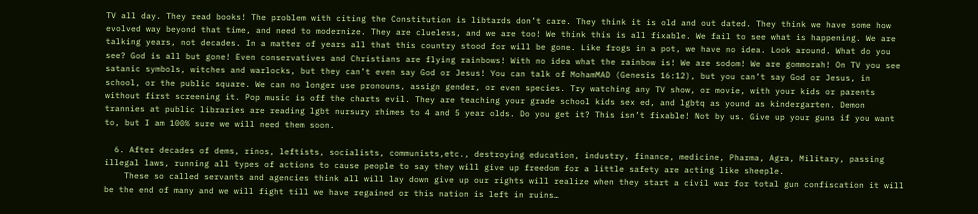TV all day. They read books! The problem with citing the Constitution is libtards don’t care. They think it is old and out dated. They think we have some how evolved way beyond that time, and need to modernize. They are clueless, and we are too! We think this is all fixable. We fail to see what is happening. We are talking years, not decades. In a matter of years all that this country stood for will be gone. Like frogs in a pot, we have no idea. Look around. What do you see? God is all but gone! Even conservatives and Christians are flying rainbows! With no idea what the rainbow is! We are sodom! We are gommorah! On TV you see satanic symbols, witches and warlocks, but they can’t even say God or Jesus! You can talk of MohamMAD (Genesis 16:12), but you can’t say God or Jesus, in school, or the public square. We can no longer use pronouns, assign gender, or even species. Try watching any TV show, or movie, with your kids or parents without first screening it. Pop music is off the charts evil. They are teaching your grade school kids sex ed, and lgbtq as yound as kindergarten. Demon trannies at public libraries are reading lgbt nursury rhimes to 4 and 5 year olds. Do you get it? This isn’t fixable! Not by us. Give up your guns if you want to, but I am 100% sure we will need them soon.

  6. After decades of dems, rinos, leftists, socialists, communists,etc., destroying education, industry, finance, medicine, Pharma, Agra, Military, passing illegal laws, running all types of actions to cause people to say they will give up freedom for a little safety are acting like sheeple.
    These so called servants and agencies think all will lay down give up our rights will realize when they start a civil war for total gun confiscation it will be the end of many and we will fight till we have regained or this nation is left in ruins…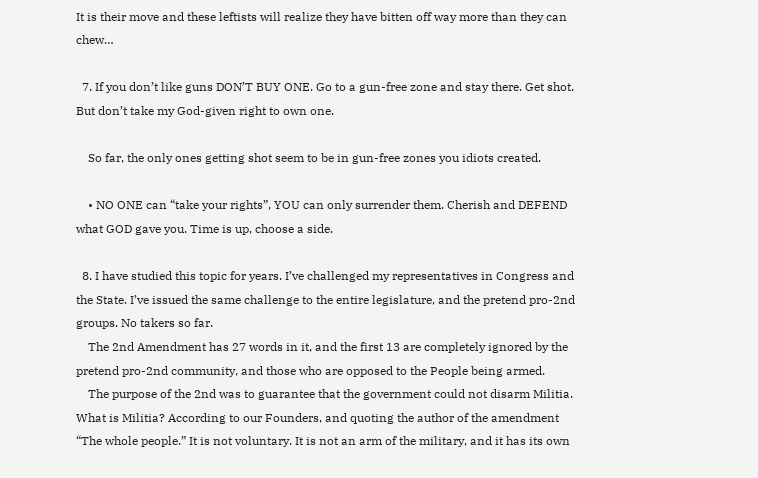It is their move and these leftists will realize they have bitten off way more than they can chew…

  7. If you don’t like guns DON’T BUY ONE. Go to a gun-free zone and stay there. Get shot. But don’t take my God-given right to own one.

    So far, the only ones getting shot seem to be in gun-free zones you idiots created.

    • NO ONE can “take your rights”, YOU can only surrender them. Cherish and DEFEND what GOD gave you. Time is up, choose a side.

  8. I have studied this topic for years. I’ve challenged my representatives in Congress and the State. I’ve issued the same challenge to the entire legislature, and the pretend pro-2nd groups. No takers so far.
    The 2nd Amendment has 27 words in it, and the first 13 are completely ignored by the pretend pro-2nd community, and those who are opposed to the People being armed.
    The purpose of the 2nd was to guarantee that the government could not disarm Militia. What is Militia? According to our Founders, and quoting the author of the amendment “The whole people.” It is not voluntary. It is not an arm of the military, and it has its own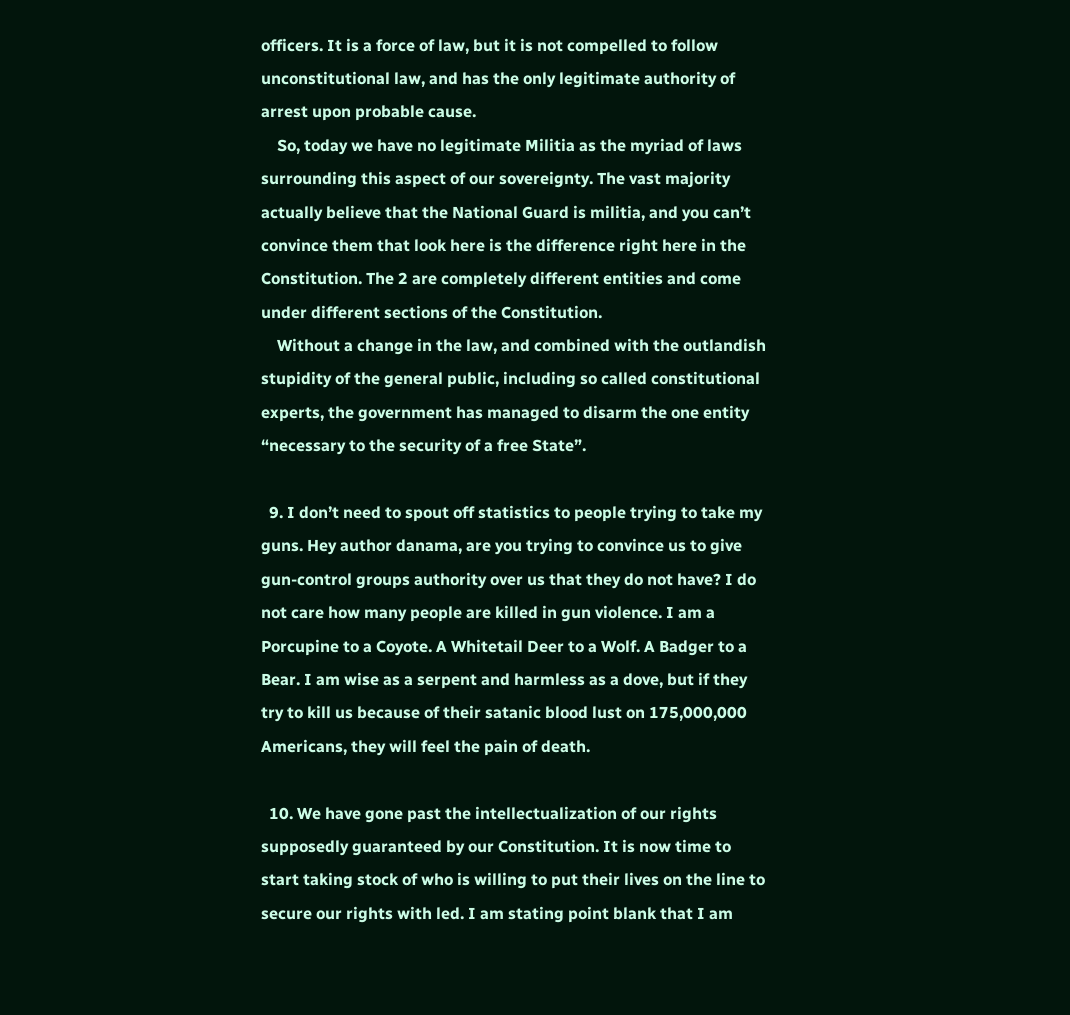officers. It is a force of law, but it is not compelled to follow unconstitutional law, and has the only legitimate authority of arrest upon probable cause.
    So, today we have no legitimate Militia as the myriad of laws surrounding this aspect of our sovereignty. The vast majority actually believe that the National Guard is militia, and you can’t convince them that look here is the difference right here in the Constitution. The 2 are completely different entities and come under different sections of the Constitution.
    Without a change in the law, and combined with the outlandish stupidity of the general public, including so called constitutional experts, the government has managed to disarm the one entity “necessary to the security of a free State”.

  9. I don’t need to spout off statistics to people trying to take my guns. Hey author danama, are you trying to convince us to give gun-control groups authority over us that they do not have? I do not care how many people are killed in gun violence. I am a Porcupine to a Coyote. A Whitetail Deer to a Wolf. A Badger to a Bear. I am wise as a serpent and harmless as a dove, but if they try to kill us because of their satanic blood lust on 175,000,000 Americans, they will feel the pain of death.

  10. We have gone past the intellectualization of our rights supposedly guaranteed by our Constitution. It is now time to start taking stock of who is willing to put their lives on the line to secure our rights with led. I am stating point blank that I am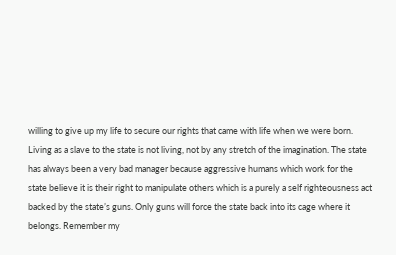willing to give up my life to secure our rights that came with life when we were born. Living as a slave to the state is not living, not by any stretch of the imagination. The state has always been a very bad manager because aggressive humans which work for the state believe it is their right to manipulate others which is a purely a self righteousness act backed by the state’s guns. Only guns will force the state back into its cage where it belongs. Remember my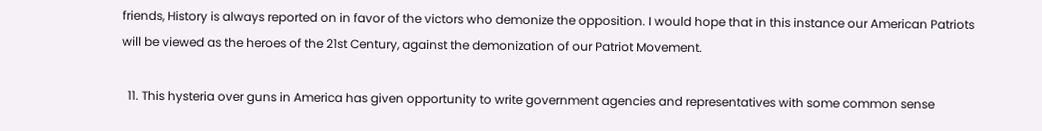friends, History is always reported on in favor of the victors who demonize the opposition. I would hope that in this instance our American Patriots will be viewed as the heroes of the 21st Century, against the demonization of our Patriot Movement.

  11. This hysteria over guns in America has given opportunity to write government agencies and representatives with some common sense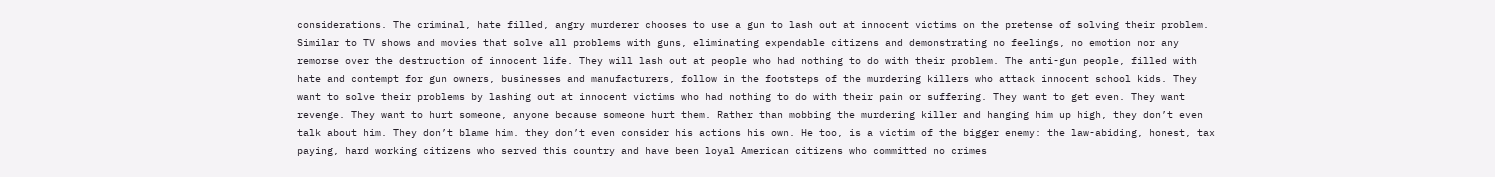considerations. The criminal, hate filled, angry murderer chooses to use a gun to lash out at innocent victims on the pretense of solving their problem. Similar to TV shows and movies that solve all problems with guns, eliminating expendable citizens and demonstrating no feelings, no emotion nor any remorse over the destruction of innocent life. They will lash out at people who had nothing to do with their problem. The anti-gun people, filled with hate and contempt for gun owners, businesses and manufacturers, follow in the footsteps of the murdering killers who attack innocent school kids. They want to solve their problems by lashing out at innocent victims who had nothing to do with their pain or suffering. They want to get even. They want revenge. They want to hurt someone, anyone because someone hurt them. Rather than mobbing the murdering killer and hanging him up high, they don’t even talk about him. They don’t blame him. they don’t even consider his actions his own. He too, is a victim of the bigger enemy: the law-abiding, honest, tax paying, hard working citizens who served this country and have been loyal American citizens who committed no crimes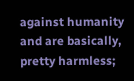against humanity and are basically, pretty harmless;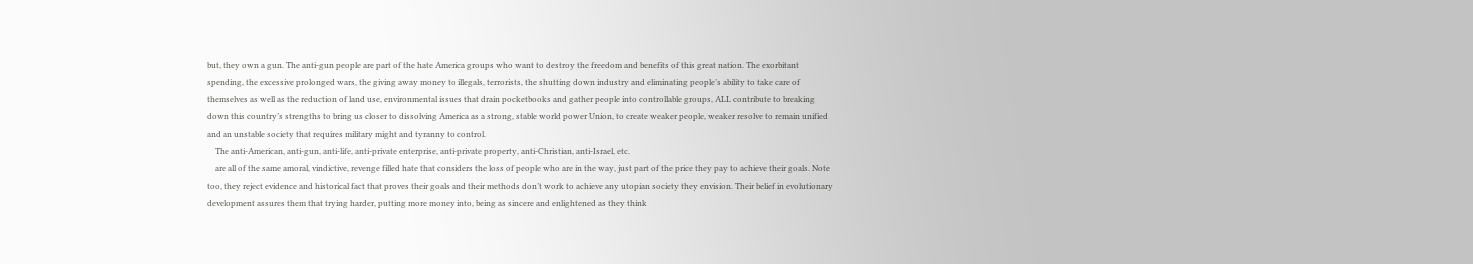but, they own a gun. The anti-gun people are part of the hate America groups who want to destroy the freedom and benefits of this great nation. The exorbitant spending, the excessive prolonged wars, the giving away money to illegals, terrorists, the shutting down industry and eliminating people’s ability to take care of themselves as well as the reduction of land use, environmental issues that drain pocketbooks and gather people into controllable groups, ALL contribute to breaking down this country’s strengths to bring us closer to dissolving America as a strong, stable world power Union, to create weaker people, weaker resolve to remain unified and an unstable society that requires military might and tyranny to control.
    The anti-American, anti-gun, anti-life, anti-private enterprise, anti-private property, anti-Christian, anti-Israel, etc.
    are all of the same amoral, vindictive, revenge filled hate that considers the loss of people who are in the way, just part of the price they pay to achieve their goals. Note too, they reject evidence and historical fact that proves their goals and their methods don’t work to achieve any utopian society they envision. Their belief in evolutionary development assures them that trying harder, putting more money into, being as sincere and enlightened as they think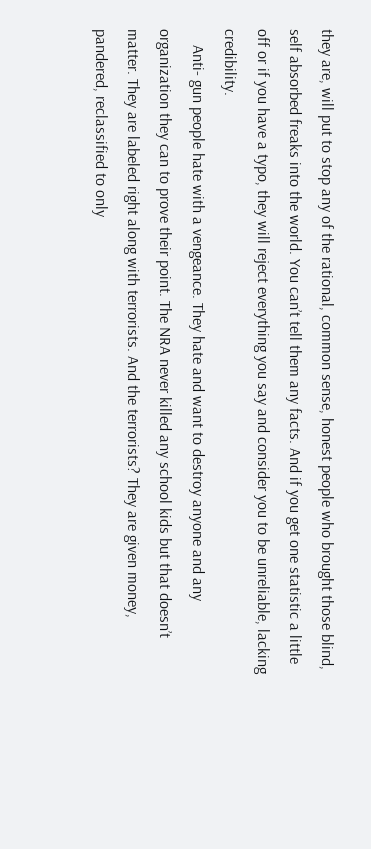they are, will put to stop any of the rational, common sense, honest people who brought those blind, self absorbed freaks into the world. You can’t tell them any facts. And if you get one statistic a little off or if you have a typo, they will reject everything you say and consider you to be unreliable, lacking credibility.
    Anti- gun people hate with a vengeance. They hate and want to destroy anyone and any organization they can to prove their point. The NRA never killed any school kids but that doesn’t matter. They are labeled right along with terrorists. And the terrorists? They are given money, pandered, reclassified to only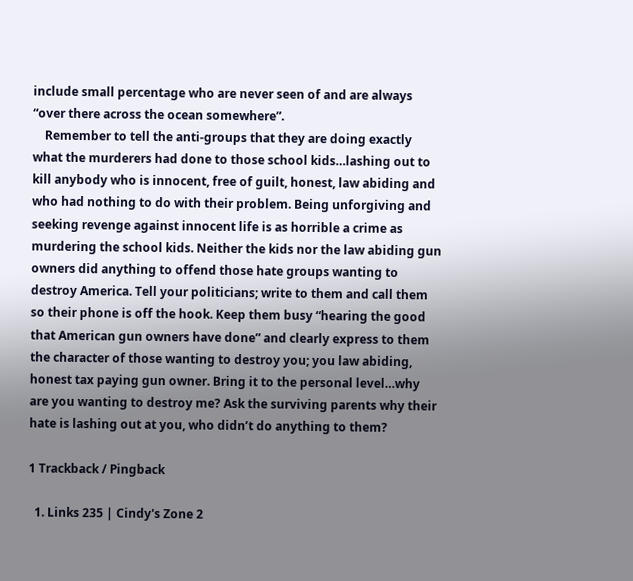include small percentage who are never seen of and are always “over there across the ocean somewhere”.
    Remember to tell the anti-groups that they are doing exactly what the murderers had done to those school kids…lashing out to kill anybody who is innocent, free of guilt, honest, law abiding and who had nothing to do with their problem. Being unforgiving and seeking revenge against innocent life is as horrible a crime as murdering the school kids. Neither the kids nor the law abiding gun owners did anything to offend those hate groups wanting to destroy America. Tell your politicians; write to them and call them so their phone is off the hook. Keep them busy “hearing the good that American gun owners have done” and clearly express to them the character of those wanting to destroy you; you law abiding, honest tax paying gun owner. Bring it to the personal level…why are you wanting to destroy me? Ask the surviving parents why their hate is lashing out at you, who didn’t do anything to them?

1 Trackback / Pingback

  1. Links 235 | Cindy's Zone 2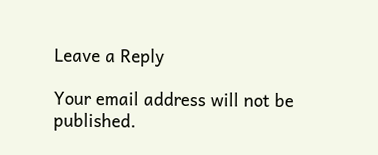Leave a Reply

Your email address will not be published.